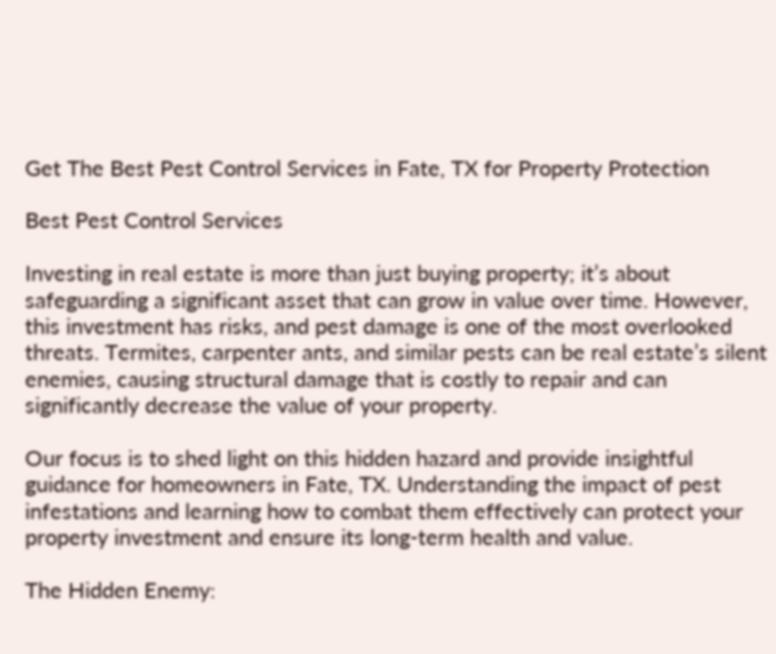Get The Best Pest Control Services in Fate, TX for Property Protection

Best Pest Control Services

Investing in real estate is more than just buying property; it’s about safeguarding a significant asset that can grow in value over time. However, this investment has risks, and pest damage is one of the most overlooked threats. Termites, carpenter ants, and similar pests can be real estate’s silent enemies, causing structural damage that is costly to repair and can significantly decrease the value of your property.

Our focus is to shed light on this hidden hazard and provide insightful guidance for homeowners in Fate, TX. Understanding the impact of pest infestations and learning how to combat them effectively can protect your property investment and ensure its long-term health and value.

The Hidden Enemy: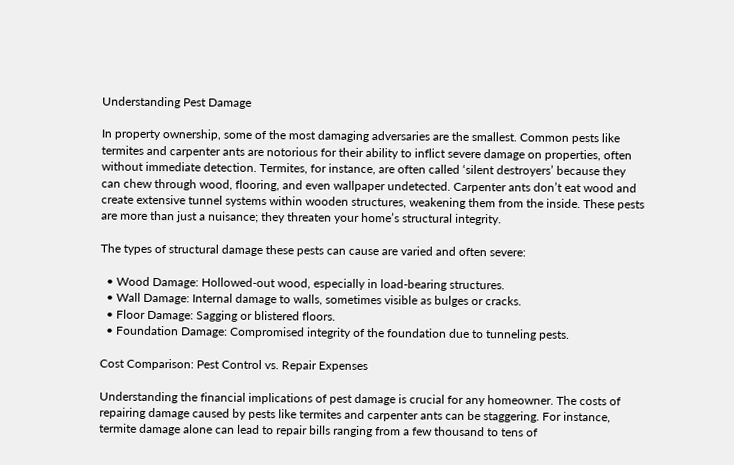Understanding Pest Damage

In property ownership, some of the most damaging adversaries are the smallest. Common pests like termites and carpenter ants are notorious for their ability to inflict severe damage on properties, often without immediate detection. Termites, for instance, are often called ‘silent destroyers’ because they can chew through wood, flooring, and even wallpaper undetected. Carpenter ants don’t eat wood and create extensive tunnel systems within wooden structures, weakening them from the inside. These pests are more than just a nuisance; they threaten your home’s structural integrity.

The types of structural damage these pests can cause are varied and often severe:

  • Wood Damage: Hollowed-out wood, especially in load-bearing structures.
  • Wall Damage: Internal damage to walls, sometimes visible as bulges or cracks.
  • Floor Damage: Sagging or blistered floors.
  • Foundation Damage: Compromised integrity of the foundation due to tunneling pests.

Cost Comparison: Pest Control vs. Repair Expenses

Understanding the financial implications of pest damage is crucial for any homeowner. The costs of repairing damage caused by pests like termites and carpenter ants can be staggering. For instance, termite damage alone can lead to repair bills ranging from a few thousand to tens of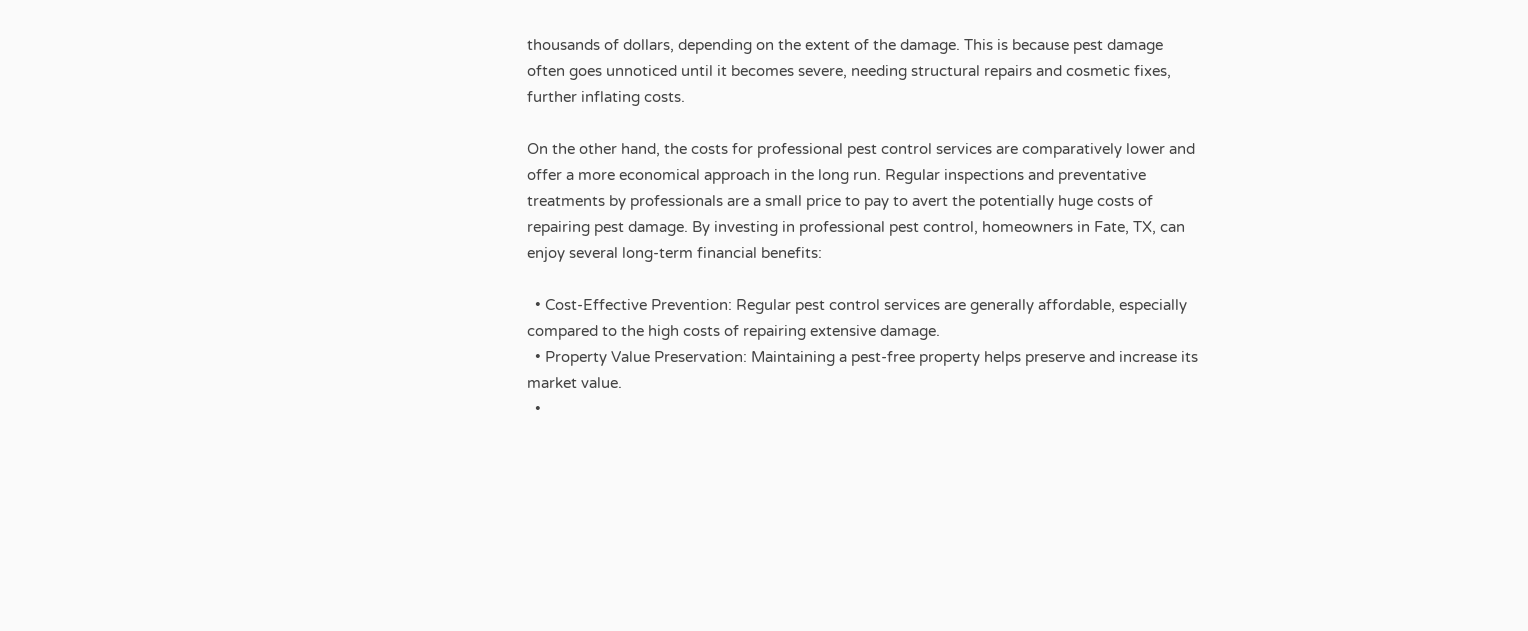thousands of dollars, depending on the extent of the damage. This is because pest damage often goes unnoticed until it becomes severe, needing structural repairs and cosmetic fixes, further inflating costs.

On the other hand, the costs for professional pest control services are comparatively lower and offer a more economical approach in the long run. Regular inspections and preventative treatments by professionals are a small price to pay to avert the potentially huge costs of repairing pest damage. By investing in professional pest control, homeowners in Fate, TX, can enjoy several long-term financial benefits:

  • Cost-Effective Prevention: Regular pest control services are generally affordable, especially compared to the high costs of repairing extensive damage.
  • Property Value Preservation: Maintaining a pest-free property helps preserve and increase its market value.
  •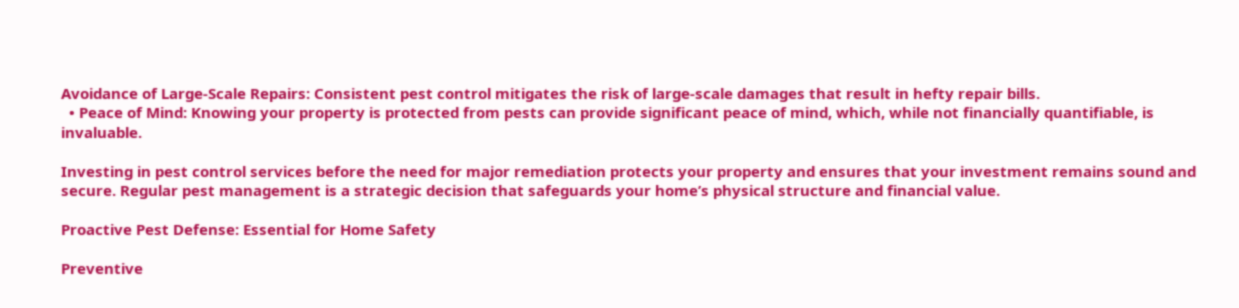Avoidance of Large-Scale Repairs: Consistent pest control mitigates the risk of large-scale damages that result in hefty repair bills.
  • Peace of Mind: Knowing your property is protected from pests can provide significant peace of mind, which, while not financially quantifiable, is invaluable.

Investing in pest control services before the need for major remediation protects your property and ensures that your investment remains sound and secure. Regular pest management is a strategic decision that safeguards your home’s physical structure and financial value.

Proactive Pest Defense: Essential for Home Safety

Preventive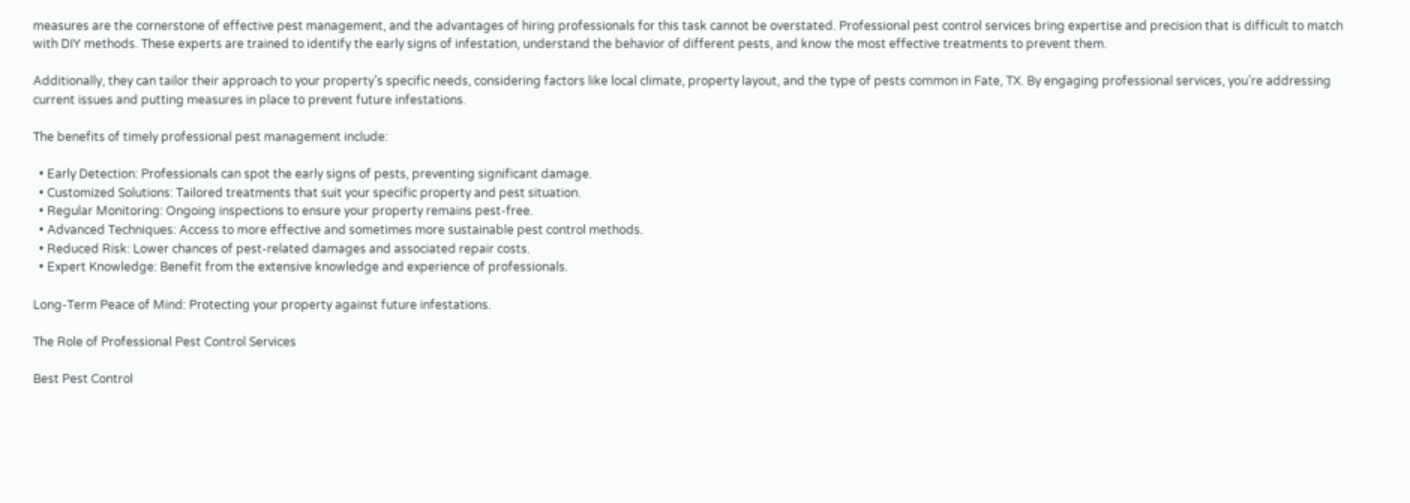measures are the cornerstone of effective pest management, and the advantages of hiring professionals for this task cannot be overstated. Professional pest control services bring expertise and precision that is difficult to match with DIY methods. These experts are trained to identify the early signs of infestation, understand the behavior of different pests, and know the most effective treatments to prevent them.

Additionally, they can tailor their approach to your property’s specific needs, considering factors like local climate, property layout, and the type of pests common in Fate, TX. By engaging professional services, you’re addressing current issues and putting measures in place to prevent future infestations.

The benefits of timely professional pest management include:

  • Early Detection: Professionals can spot the early signs of pests, preventing significant damage.
  • Customized Solutions: Tailored treatments that suit your specific property and pest situation.
  • Regular Monitoring: Ongoing inspections to ensure your property remains pest-free.
  • Advanced Techniques: Access to more effective and sometimes more sustainable pest control methods.
  • Reduced Risk: Lower chances of pest-related damages and associated repair costs.
  • Expert Knowledge: Benefit from the extensive knowledge and experience of professionals.

Long-Term Peace of Mind: Protecting your property against future infestations.

The Role of Professional Pest Control Services

Best Pest Control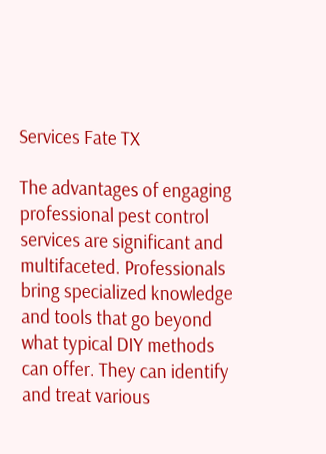Services Fate TX

The advantages of engaging professional pest control services are significant and multifaceted. Professionals bring specialized knowledge and tools that go beyond what typical DIY methods can offer. They can identify and treat various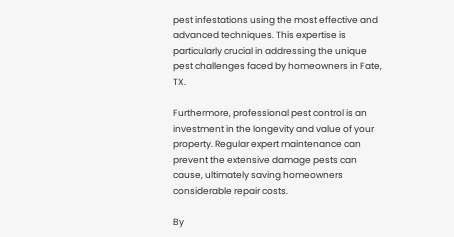pest infestations using the most effective and advanced techniques. This expertise is particularly crucial in addressing the unique pest challenges faced by homeowners in Fate, TX.

Furthermore, professional pest control is an investment in the longevity and value of your property. Regular expert maintenance can prevent the extensive damage pests can cause, ultimately saving homeowners considerable repair costs.

By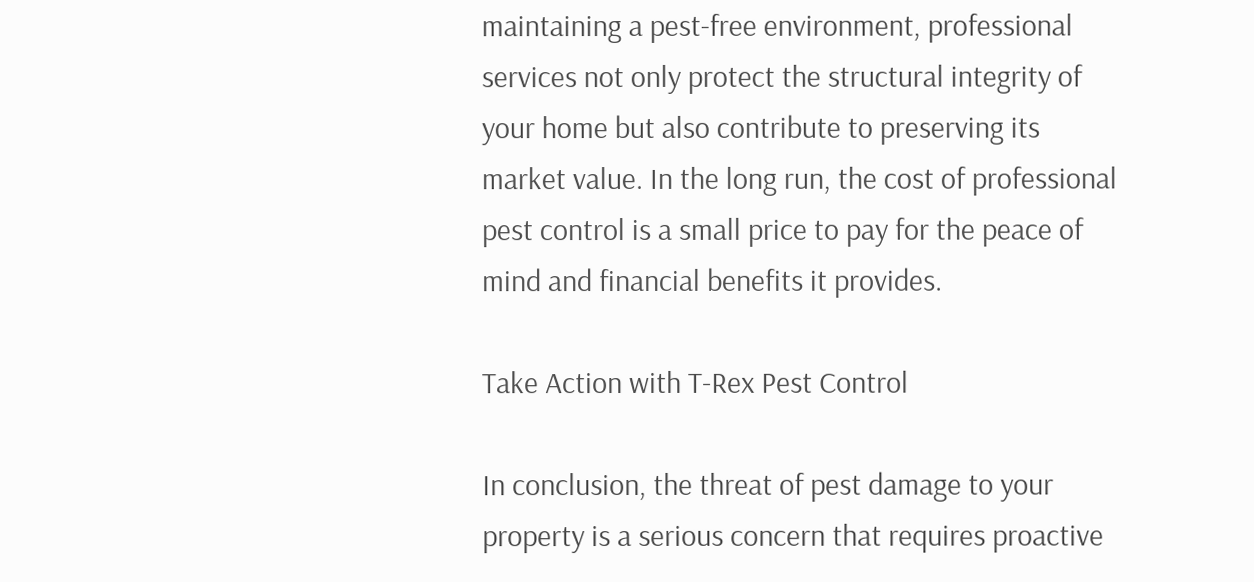maintaining a pest-free environment, professional services not only protect the structural integrity of your home but also contribute to preserving its market value. In the long run, the cost of professional pest control is a small price to pay for the peace of mind and financial benefits it provides.

Take Action with T-Rex Pest Control

In conclusion, the threat of pest damage to your property is a serious concern that requires proactive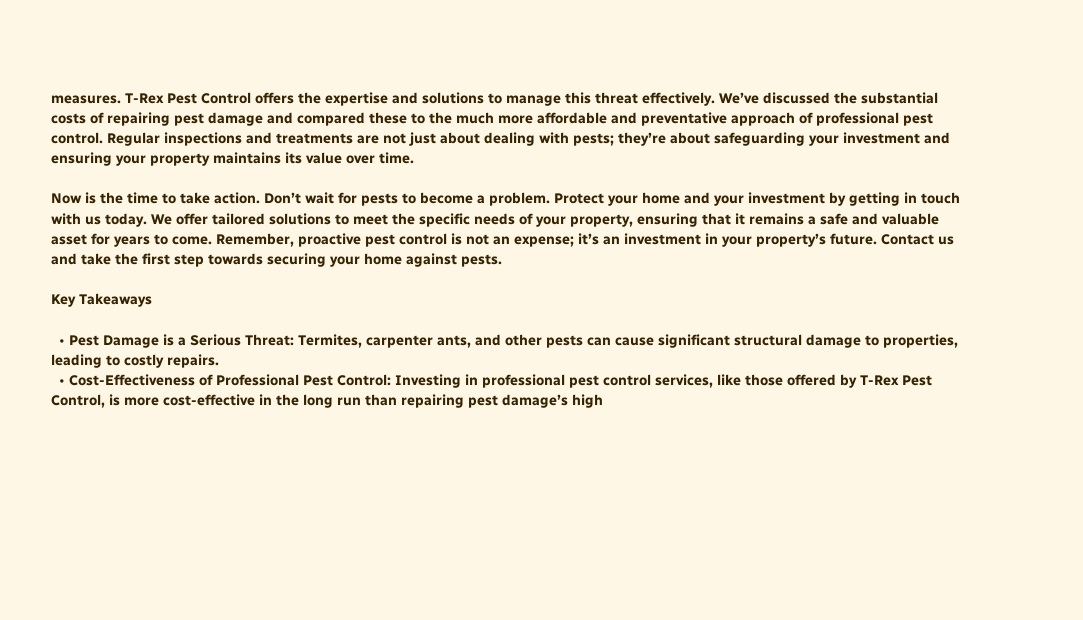measures. T-Rex Pest Control offers the expertise and solutions to manage this threat effectively. We’ve discussed the substantial costs of repairing pest damage and compared these to the much more affordable and preventative approach of professional pest control. Regular inspections and treatments are not just about dealing with pests; they’re about safeguarding your investment and ensuring your property maintains its value over time.

Now is the time to take action. Don’t wait for pests to become a problem. Protect your home and your investment by getting in touch with us today. We offer tailored solutions to meet the specific needs of your property, ensuring that it remains a safe and valuable asset for years to come. Remember, proactive pest control is not an expense; it’s an investment in your property’s future. Contact us and take the first step towards securing your home against pests.

Key Takeaways

  • Pest Damage is a Serious Threat: Termites, carpenter ants, and other pests can cause significant structural damage to properties, leading to costly repairs.
  • Cost-Effectiveness of Professional Pest Control: Investing in professional pest control services, like those offered by T-Rex Pest Control, is more cost-effective in the long run than repairing pest damage’s high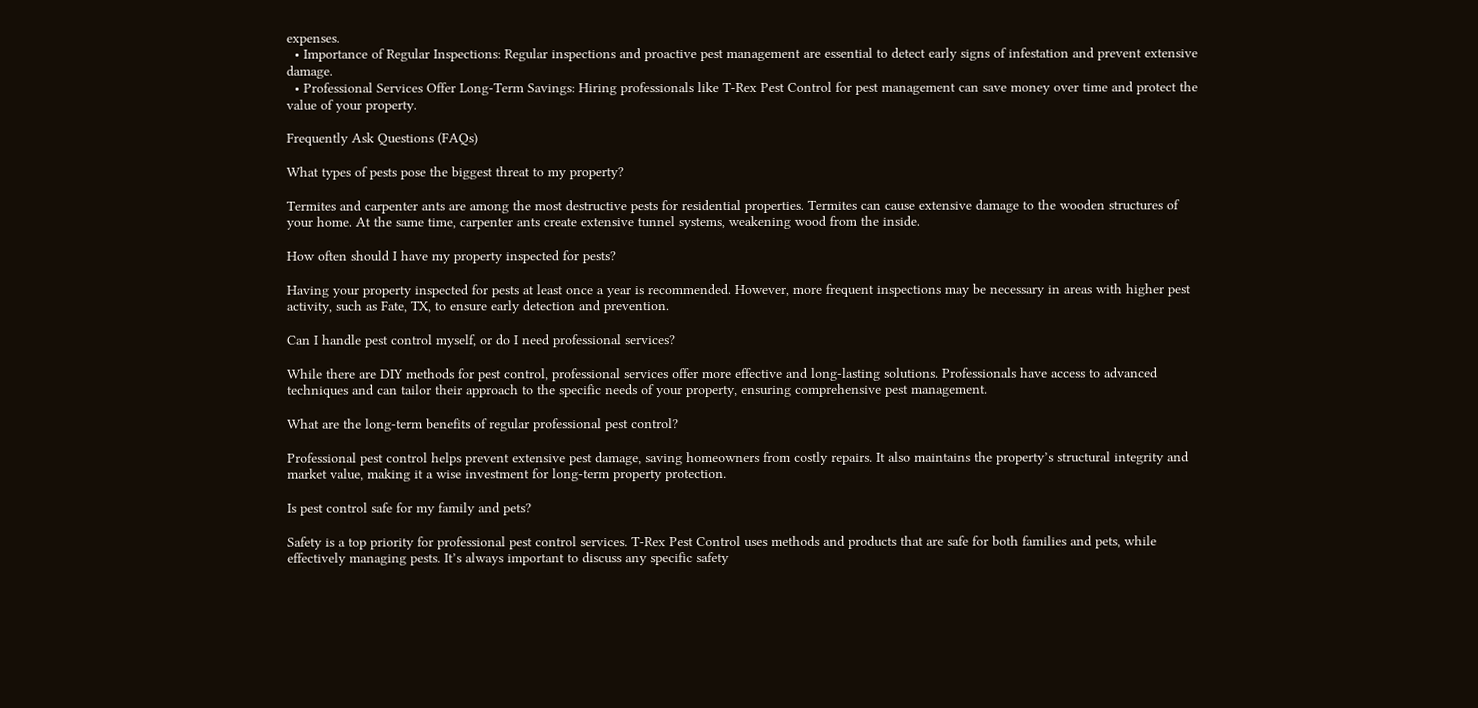expenses.
  • Importance of Regular Inspections: Regular inspections and proactive pest management are essential to detect early signs of infestation and prevent extensive damage.
  • Professional Services Offer Long-Term Savings: Hiring professionals like T-Rex Pest Control for pest management can save money over time and protect the value of your property.

Frequently Ask Questions (FAQs)

What types of pests pose the biggest threat to my property?

Termites and carpenter ants are among the most destructive pests for residential properties. Termites can cause extensive damage to the wooden structures of your home. At the same time, carpenter ants create extensive tunnel systems, weakening wood from the inside.

How often should I have my property inspected for pests?

Having your property inspected for pests at least once a year is recommended. However, more frequent inspections may be necessary in areas with higher pest activity, such as Fate, TX, to ensure early detection and prevention.

Can I handle pest control myself, or do I need professional services?

While there are DIY methods for pest control, professional services offer more effective and long-lasting solutions. Professionals have access to advanced techniques and can tailor their approach to the specific needs of your property, ensuring comprehensive pest management.

What are the long-term benefits of regular professional pest control?

Professional pest control helps prevent extensive pest damage, saving homeowners from costly repairs. It also maintains the property’s structural integrity and market value, making it a wise investment for long-term property protection.

Is pest control safe for my family and pets?

Safety is a top priority for professional pest control services. T-Rex Pest Control uses methods and products that are safe for both families and pets, while effectively managing pests. It’s always important to discuss any specific safety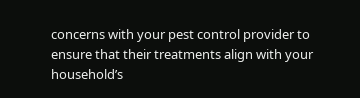concerns with your pest control provider to ensure that their treatments align with your household’s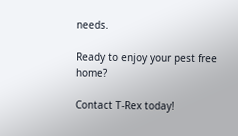needs.

Ready to enjoy your pest free home?

Contact T-Rex today!